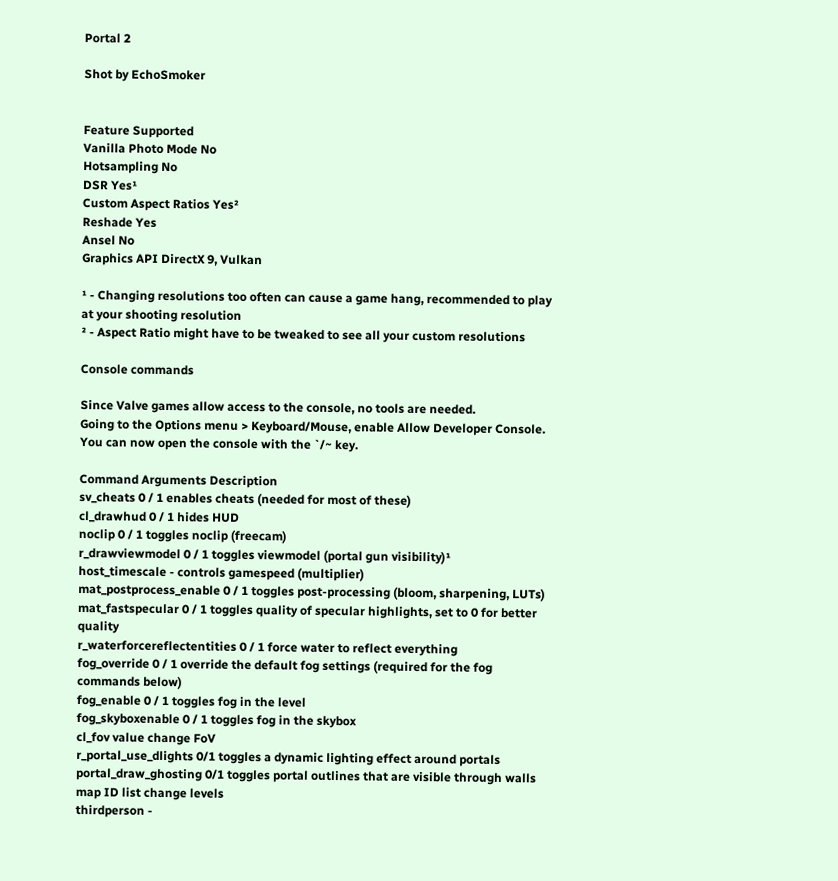Portal 2

Shot by EchoSmoker


Feature Supported
Vanilla Photo Mode No
Hotsampling No
DSR Yes¹
Custom Aspect Ratios Yes²
Reshade Yes
Ansel No
Graphics API DirectX 9, Vulkan

¹ - Changing resolutions too often can cause a game hang, recommended to play at your shooting resolution
² - Aspect Ratio might have to be tweaked to see all your custom resolutions

Console commands

Since Valve games allow access to the console, no tools are needed.
Going to the Options menu > Keyboard/Mouse, enable Allow Developer Console. You can now open the console with the `/~ key.

Command Arguments Description
sv_cheats 0 / 1 enables cheats (needed for most of these)
cl_drawhud 0 / 1 hides HUD
noclip 0 / 1 toggles noclip (freecam)
r_drawviewmodel 0 / 1 toggles viewmodel (portal gun visibility)¹
host_timescale - controls gamespeed (multiplier)
mat_postprocess_enable 0 / 1 toggles post-processing (bloom, sharpening, LUTs)
mat_fastspecular 0 / 1 toggles quality of specular highlights, set to 0 for better quality
r_waterforcereflectentities 0 / 1 force water to reflect everything
fog_override 0 / 1 override the default fog settings (required for the fog commands below)
fog_enable 0 / 1 toggles fog in the level
fog_skyboxenable 0 / 1 toggles fog in the skybox
cl_fov value change FoV
r_portal_use_dlights 0/1 toggles a dynamic lighting effect around portals
portal_draw_ghosting 0/1 toggles portal outlines that are visible through walls
map ID list change levels
thirdperson -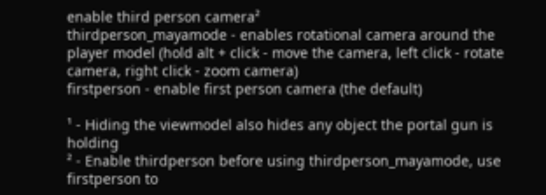enable third person camera²
thirdperson_mayamode - enables rotational camera around the player model (hold alt + click - move the camera, left click - rotate camera, right click - zoom camera)
firstperson - enable first person camera (the default)

¹ - Hiding the viewmodel also hides any object the portal gun is holding
² - Enable thirdperson before using thirdperson_mayamode, use firstperson to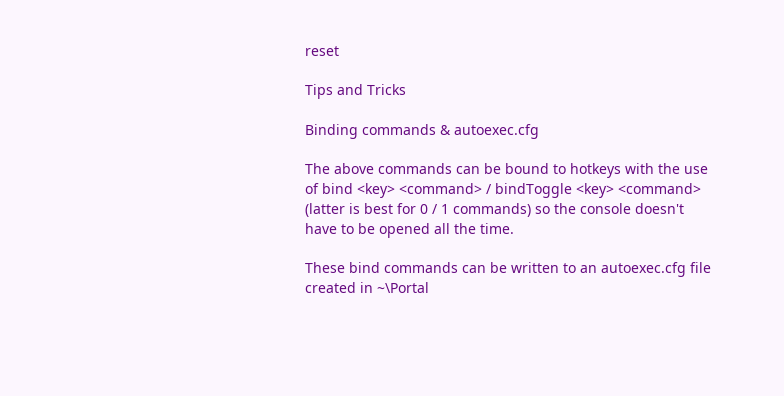reset

Tips and Tricks

Binding commands & autoexec.cfg

The above commands can be bound to hotkeys with the use of bind <key> <command> / bindToggle <key> <command> (latter is best for 0 / 1 commands) so the console doesn't have to be opened all the time.

These bind commands can be written to an autoexec.cfg file created in ~\Portal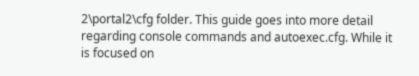2\portal2\cfg folder. This guide goes into more detail regarding console commands and autoexec.cfg. While it is focused on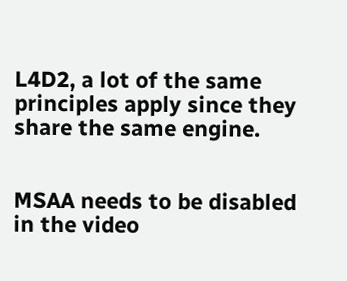L4D2, a lot of the same principles apply since they share the same engine.


MSAA needs to be disabled in the video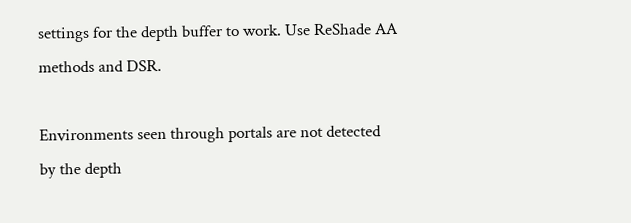settings for the depth buffer to work. Use ReShade AA methods and DSR.

Environments seen through portals are not detected by the depth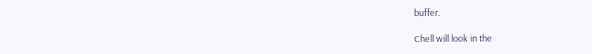buffer.

Chell will look in the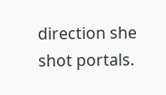direction she shot portals.